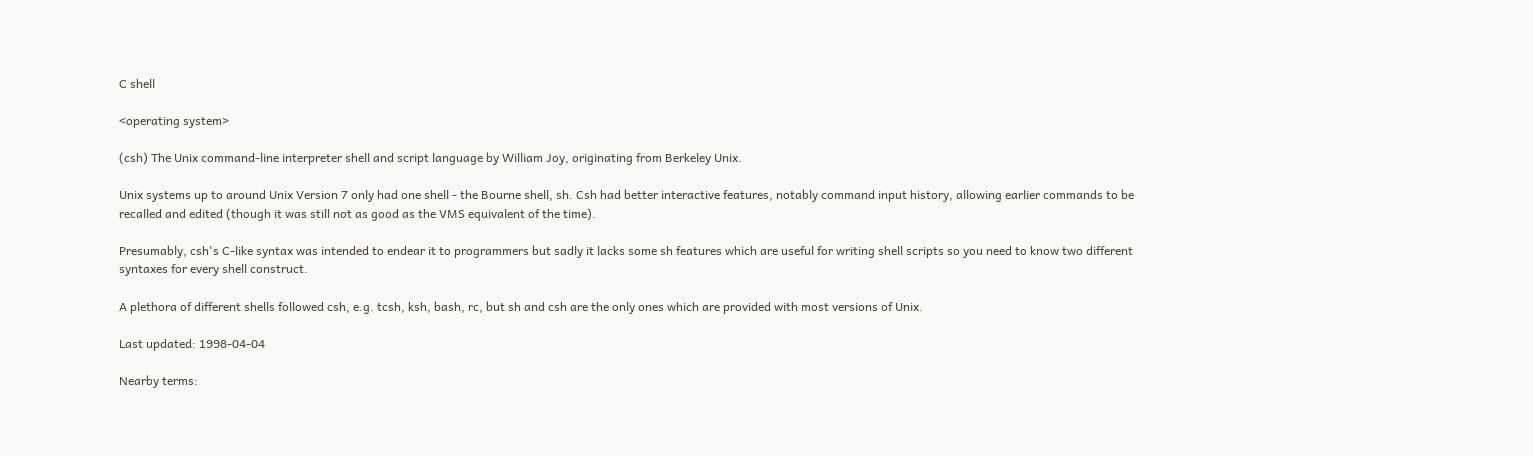C shell

<operating system>

(csh) The Unix command-line interpreter shell and script language by William Joy, originating from Berkeley Unix.

Unix systems up to around Unix Version 7 only had one shell - the Bourne shell, sh. Csh had better interactive features, notably command input history, allowing earlier commands to be recalled and edited (though it was still not as good as the VMS equivalent of the time).

Presumably, csh's C-like syntax was intended to endear it to programmers but sadly it lacks some sh features which are useful for writing shell scripts so you need to know two different syntaxes for every shell construct.

A plethora of different shells followed csh, e.g. tcsh, ksh, bash, rc, but sh and csh are the only ones which are provided with most versions of Unix.

Last updated: 1998-04-04

Nearby terms: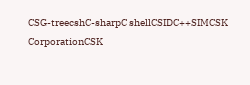CSG-treecshC-sharpC shellCSIDC++SIMCSK CorporationCSK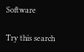Software

Try this search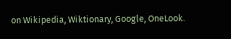on Wikipedia, Wiktionary, Google, OneLook.